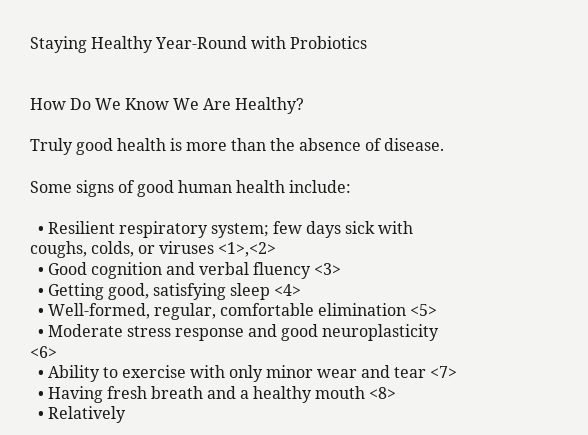Staying Healthy Year-Round with Probiotics


How Do We Know We Are Healthy?

Truly good health is more than the absence of disease.

Some signs of good human health include:

  • Resilient respiratory system; few days sick with coughs, colds, or viruses <1>,<2>
  • Good cognition and verbal fluency <3>
  • Getting good, satisfying sleep <4>
  • Well-formed, regular, comfortable elimination <5>
  • Moderate stress response and good neuroplasticity <6>
  • Ability to exercise with only minor wear and tear <7>
  • Having fresh breath and a healthy mouth <8>
  • Relatively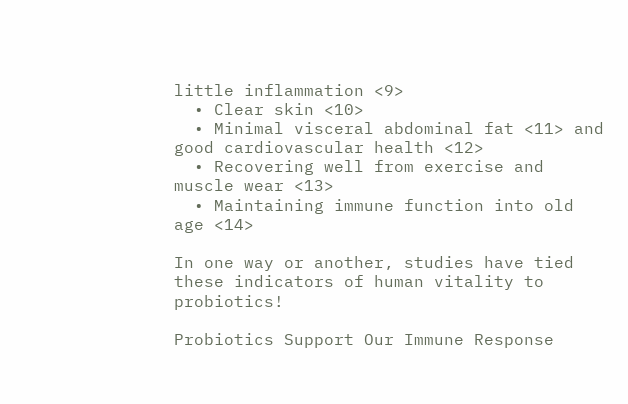little inflammation <9>
  • Clear skin <10>
  • Minimal visceral abdominal fat <11> and good cardiovascular health <12>
  • Recovering well from exercise and muscle wear <13>
  • Maintaining immune function into old age <14>

In one way or another, studies have tied these indicators of human vitality to probiotics!

Probiotics Support Our Immune Response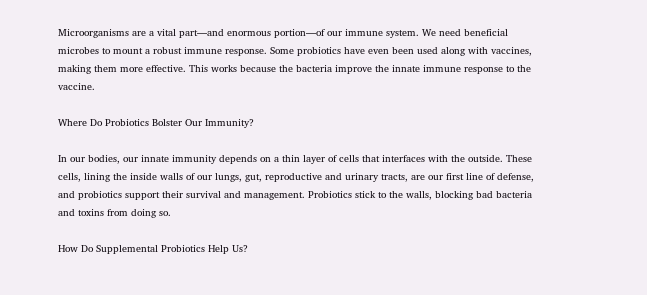Microorganisms are a vital part—and enormous portion—of our immune system. We need beneficial microbes to mount a robust immune response. Some probiotics have even been used along with vaccines, making them more effective. This works because the bacteria improve the innate immune response to the vaccine.

Where Do Probiotics Bolster Our Immunity?

In our bodies, our innate immunity depends on a thin layer of cells that interfaces with the outside. These cells, lining the inside walls of our lungs, gut, reproductive and urinary tracts, are our first line of defense, and probiotics support their survival and management. Probiotics stick to the walls, blocking bad bacteria and toxins from doing so.

How Do Supplemental Probiotics Help Us?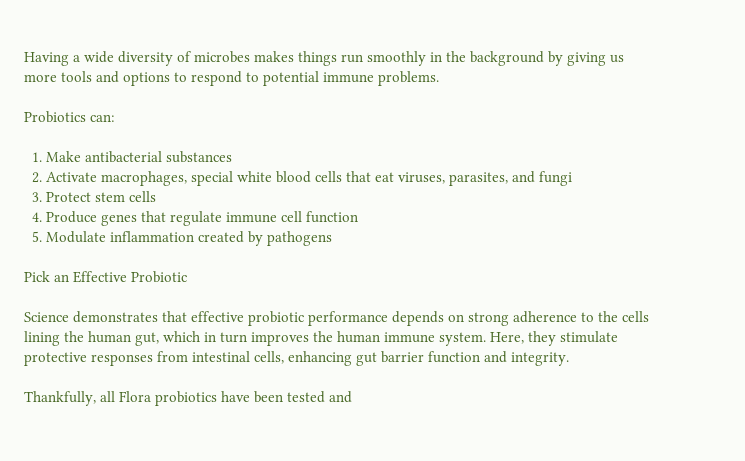Having a wide diversity of microbes makes things run smoothly in the background by giving us more tools and options to respond to potential immune problems.

Probiotics can:

  1. Make antibacterial substances
  2. Activate macrophages, special white blood cells that eat viruses, parasites, and fungi
  3. Protect stem cells
  4. Produce genes that regulate immune cell function
  5. Modulate inflammation created by pathogens

Pick an Effective Probiotic

Science demonstrates that effective probiotic performance depends on strong adherence to the cells lining the human gut, which in turn improves the human immune system. Here, they stimulate protective responses from intestinal cells, enhancing gut barrier function and integrity.

Thankfully, all Flora probiotics have been tested and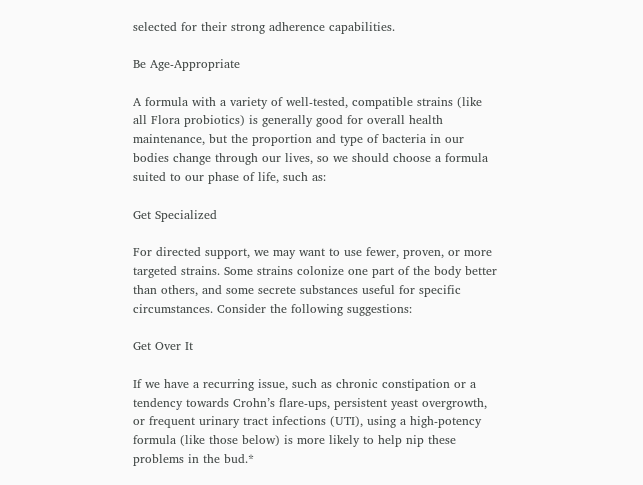selected for their strong adherence capabilities.

Be Age-Appropriate

A formula with a variety of well-tested, compatible strains (like all Flora probiotics) is generally good for overall health maintenance, but the proportion and type of bacteria in our bodies change through our lives, so we should choose a formula suited to our phase of life, such as:

Get Specialized

For directed support, we may want to use fewer, proven, or more targeted strains. Some strains colonize one part of the body better than others, and some secrete substances useful for specific circumstances. Consider the following suggestions:

Get Over It

If we have a recurring issue, such as chronic constipation or a tendency towards Crohn’s flare-ups, persistent yeast overgrowth, or frequent urinary tract infections (UTI), using a high-potency formula (like those below) is more likely to help nip these problems in the bud.*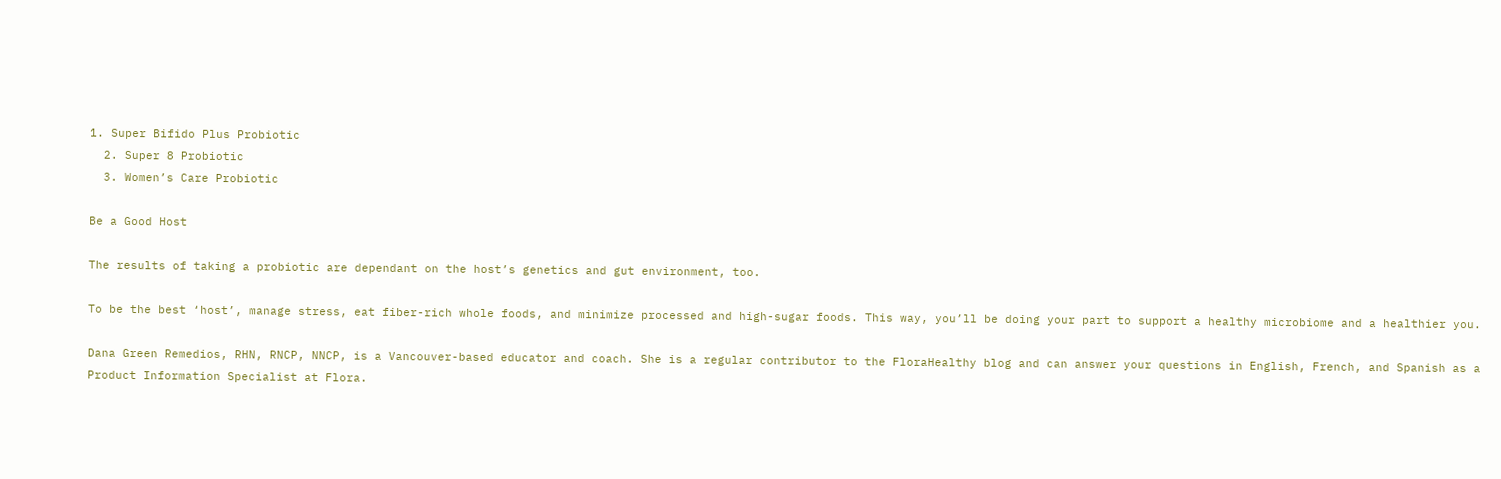1. Super Bifido Plus Probiotic
  2. Super 8 Probiotic
  3. Women’s Care Probiotic

Be a Good Host

The results of taking a probiotic are dependant on the host’s genetics and gut environment, too.

To be the best ‘host’, manage stress, eat fiber-rich whole foods, and minimize processed and high-sugar foods. This way, you’ll be doing your part to support a healthy microbiome and a healthier you.

Dana Green Remedios, RHN, RNCP, NNCP, is a Vancouver-based educator and coach. She is a regular contributor to the FloraHealthy blog and can answer your questions in English, French, and Spanish as a Product Information Specialist at Flora.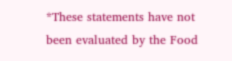*These statements have not been evaluated by the Food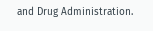and Drug Administration.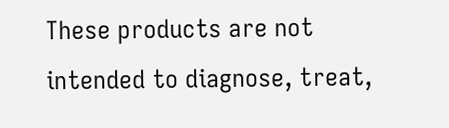These products are not intended to diagnose, treat,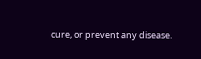cure, or prevent any disease.